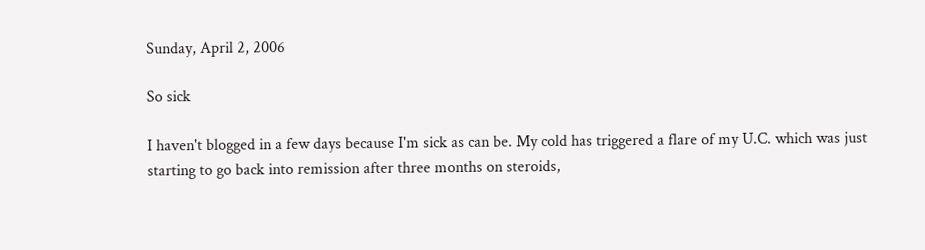Sunday, April 2, 2006

So sick

I haven't blogged in a few days because I'm sick as can be. My cold has triggered a flare of my U.C. which was just starting to go back into remission after three months on steroids,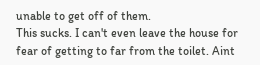unable to get off of them.
This sucks. I can't even leave the house for fear of getting to far from the toilet. Aint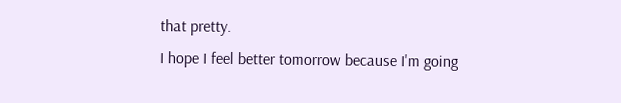that pretty.
I hope I feel better tomorrow because I'm going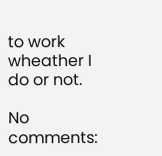to work wheather I do or not.

No comments: